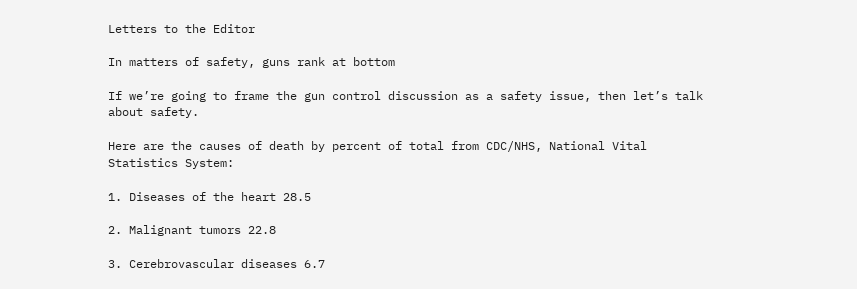Letters to the Editor

In matters of safety, guns rank at bottom

If we’re going to frame the gun control discussion as a safety issue, then let’s talk about safety.

Here are the causes of death by percent of total from CDC/NHS, National Vital Statistics System:

1. Diseases of the heart 28.5

2. Malignant tumors 22.8

3. Cerebrovascular diseases 6.7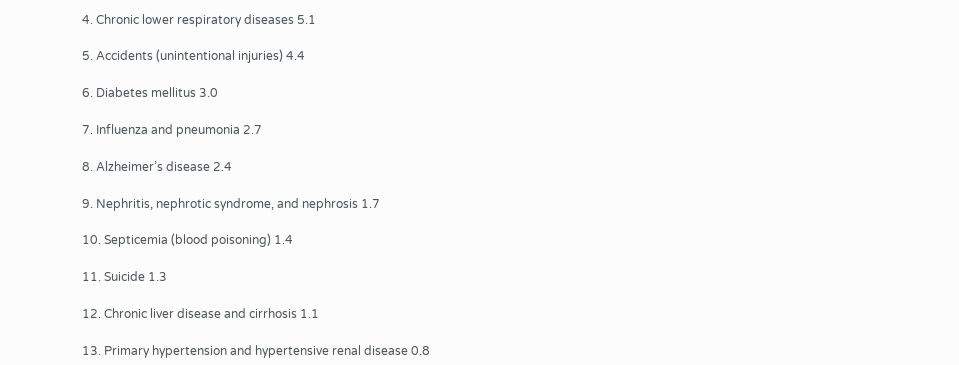4. Chronic lower respiratory diseases 5.1

5. Accidents (unintentional injuries) 4.4

6. Diabetes mellitus 3.0

7. Influenza and pneumonia 2.7

8. Alzheimer’s disease 2.4

9. Nephritis, nephrotic syndrome, and nephrosis 1.7

10. Septicemia (blood poisoning) 1.4

11. Suicide 1.3

12. Chronic liver disease and cirrhosis 1.1

13. Primary hypertension and hypertensive renal disease 0.8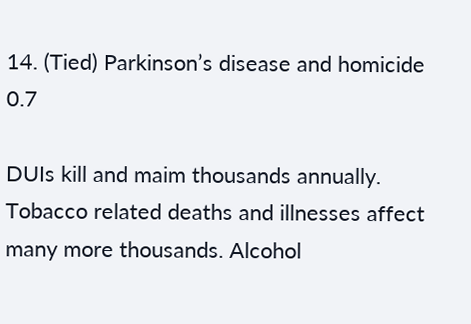14. (Tied) Parkinson’s disease and homicide 0.7

DUIs kill and maim thousands annually. Tobacco related deaths and illnesses affect many more thousands. Alcohol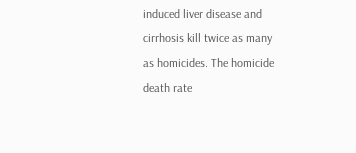induced liver disease and cirrhosis kill twice as many as homicides. The homicide death rate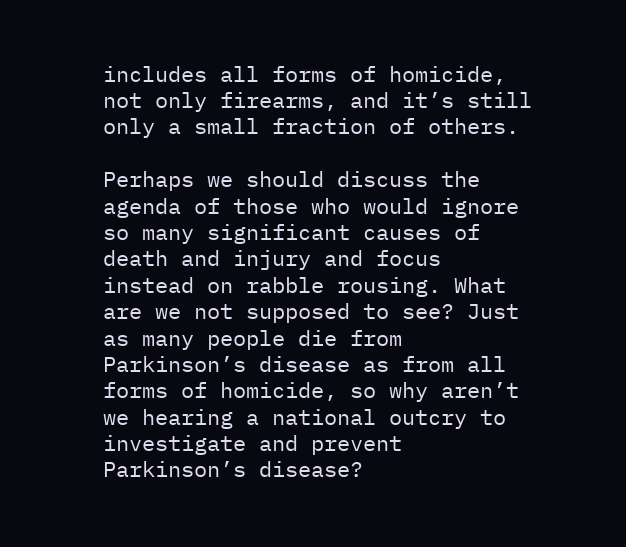includes all forms of homicide, not only firearms, and it’s still only a small fraction of others.

Perhaps we should discuss the agenda of those who would ignore so many significant causes of death and injury and focus instead on rabble rousing. What are we not supposed to see? Just as many people die from Parkinson’s disease as from all forms of homicide, so why aren’t we hearing a national outcry to investigate and prevent Parkinson’s disease?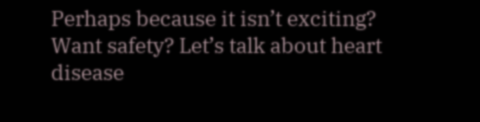Perhaps because it isn’t exciting? Want safety? Let’s talk about heart disease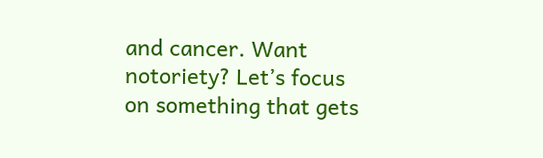and cancer. Want notoriety? Let’s focus on something that gets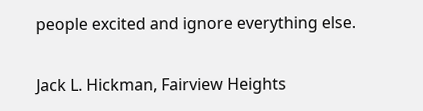people excited and ignore everything else.

Jack L. Hickman, Fairview Heights